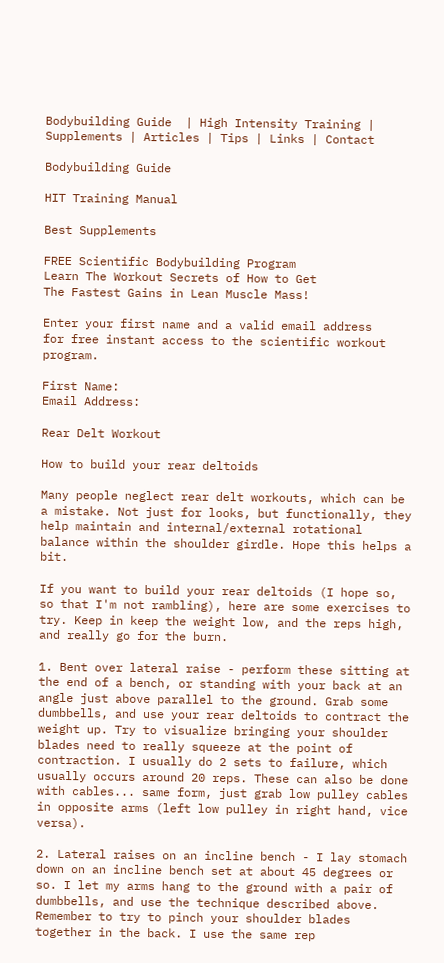Bodybuilding Guide  | High Intensity Training |  Supplements | Articles | Tips | Links | Contact

Bodybuilding Guide

HIT Training Manual

Best Supplements

FREE Scientific Bodybuilding Program
Learn The Workout Secrets of How to Get
The Fastest Gains in Lean Muscle Mass!

Enter your first name and a valid email address
for free instant access to the scientific workout program.

First Name:
Email Address:

Rear Delt Workout

How to build your rear deltoids

Many people neglect rear delt workouts, which can be a mistake. Not just for looks, but functionally, they help maintain and internal/external rotational balance within the shoulder girdle. Hope this helps a bit.

If you want to build your rear deltoids (I hope so, so that I'm not rambling), here are some exercises to try. Keep in keep the weight low, and the reps high, and really go for the burn.

1. Bent over lateral raise - perform these sitting at the end of a bench, or standing with your back at an angle just above parallel to the ground. Grab some dumbbells, and use your rear deltoids to contract the weight up. Try to visualize bringing your shoulder blades need to really squeeze at the point of contraction. I usually do 2 sets to failure, which usually occurs around 20 reps. These can also be done with cables... same form, just grab low pulley cables in opposite arms (left low pulley in right hand, vice versa).

2. Lateral raises on an incline bench - I lay stomach down on an incline bench set at about 45 degrees or so. I let my arms hang to the ground with a pair of dumbbells, and use the technique described above. Remember to try to pinch your shoulder blades together in the back. I use the same rep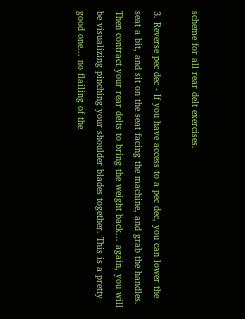scheme for all rear delt exercises.

3. Reverse pec dec - If you have access to a pec dec, you can lower the seat a bit, and sit on the seat facing the machine, and grab the handles. Then contract your rear delts to bring the weight back... again, you will be visualizing pinching your shoulder blades together. This is a pretty good one... no flailing of the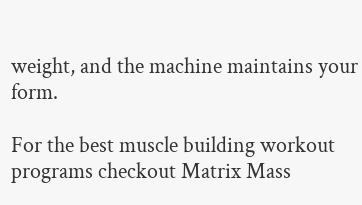weight, and the machine maintains your form.

For the best muscle building workout programs checkout Matrix Mass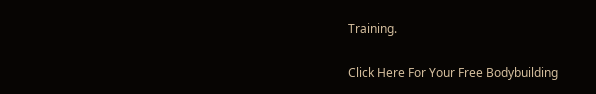Training.

Click Here For Your Free Bodybuilding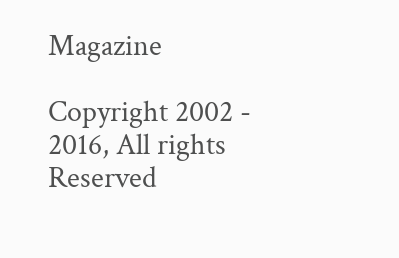Magazine

Copyright 2002 - 2016, All rights Reserved